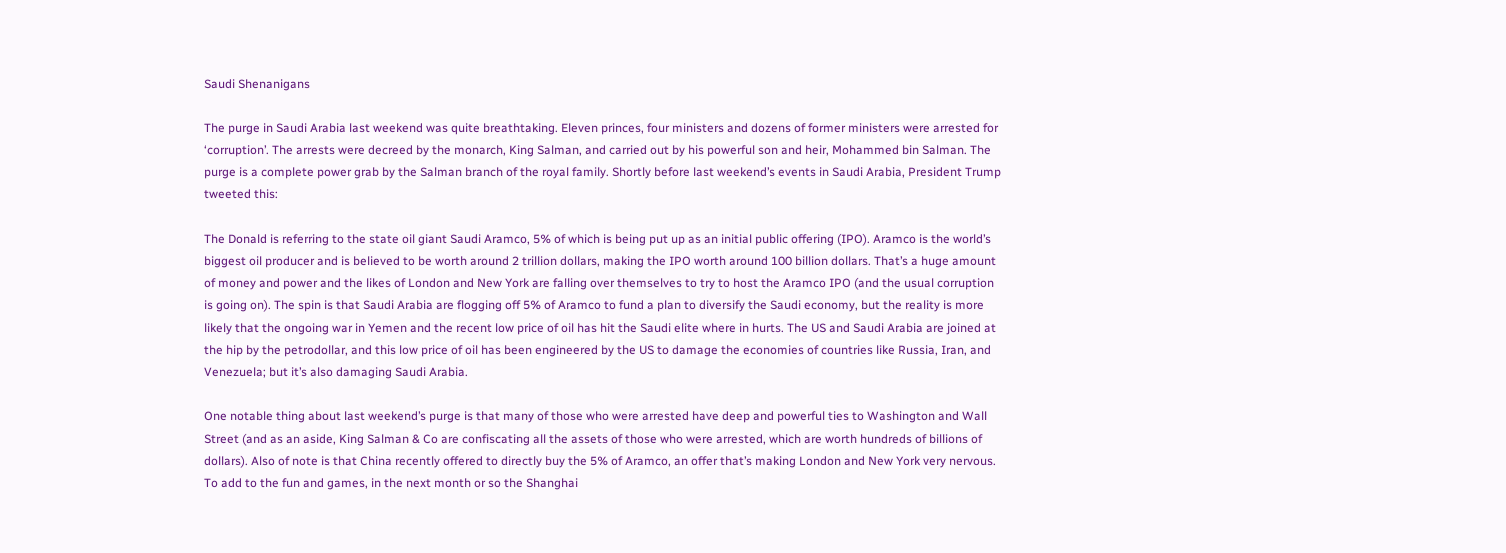Saudi Shenanigans

The purge in Saudi Arabia last weekend was quite breathtaking. Eleven princes, four ministers and dozens of former ministers were arrested for ‘corruption’. The arrests were decreed by the monarch, King Salman, and carried out by his powerful son and heir, Mohammed bin Salman. The purge is a complete power grab by the Salman branch of the royal family. Shortly before last weekend’s events in Saudi Arabia, President Trump tweeted this:

The Donald is referring to the state oil giant Saudi Aramco, 5% of which is being put up as an initial public offering (IPO). Aramco is the world’s biggest oil producer and is believed to be worth around 2 trillion dollars, making the IPO worth around 100 billion dollars. That’s a huge amount of money and power and the likes of London and New York are falling over themselves to try to host the Aramco IPO (and the usual corruption is going on). The spin is that Saudi Arabia are flogging off 5% of Aramco to fund a plan to diversify the Saudi economy, but the reality is more likely that the ongoing war in Yemen and the recent low price of oil has hit the Saudi elite where in hurts. The US and Saudi Arabia are joined at the hip by the petrodollar, and this low price of oil has been engineered by the US to damage the economies of countries like Russia, Iran, and Venezuela; but it’s also damaging Saudi Arabia.

One notable thing about last weekend’s purge is that many of those who were arrested have deep and powerful ties to Washington and Wall Street (and as an aside, King Salman & Co are confiscating all the assets of those who were arrested, which are worth hundreds of billions of dollars). Also of note is that China recently offered to directly buy the 5% of Aramco, an offer that’s making London and New York very nervous. To add to the fun and games, in the next month or so the Shanghai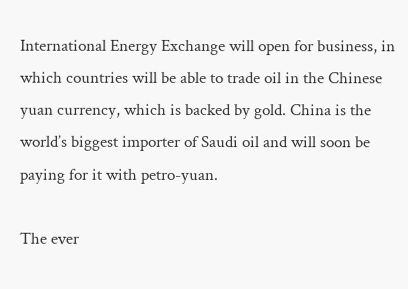International Energy Exchange will open for business, in which countries will be able to trade oil in the Chinese yuan currency, which is backed by gold. China is the world’s biggest importer of Saudi oil and will soon be paying for it with petro-yuan.

The ever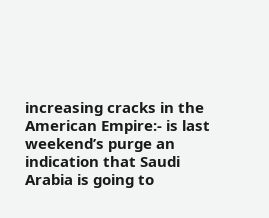increasing cracks in the American Empire:- is last weekend’s purge an indication that Saudi Arabia is going to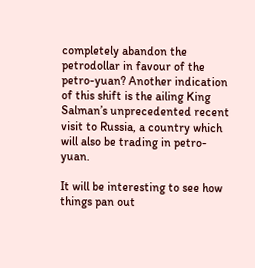completely abandon the petrodollar in favour of the petro-yuan? Another indication of this shift is the ailing King Salman’s unprecedented recent visit to Russia, a country which will also be trading in petro-yuan.

It will be interesting to see how things pan out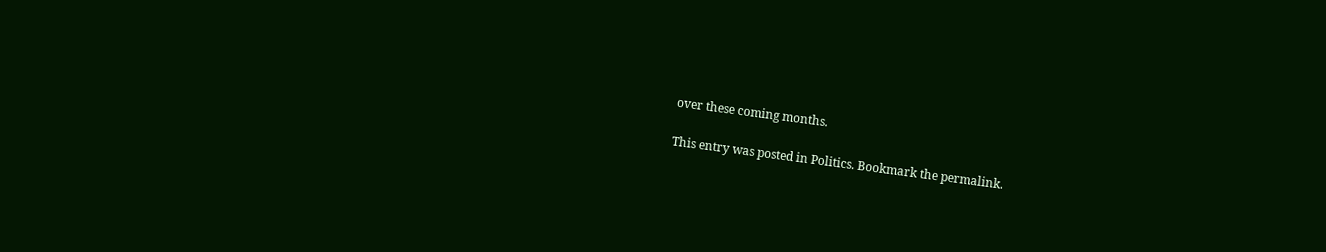over these coming months.

This entry was posted in Politics. Bookmark the permalink.